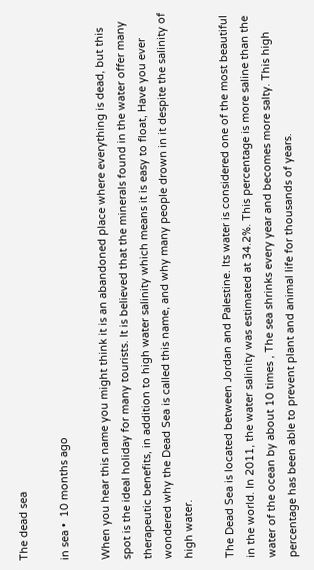The dead sea

in sea •  10 months ago

When you hear this name you might think it is an abandoned place where everything is dead, but this spot is the ideal holiday for many tourists. It is believed that the minerals found in the water offer many therapeutic benefits, in addition to high water salinity which means it is easy to float, Have you ever wondered why the Dead Sea is called this name, and why many people drown in it despite the salinity of high water.

The Dead Sea is located between Jordan and Palestine. Its water is considered one of the most beautiful in the world. In 2011, the water salinity was estimated at 34.2%. This percentage is more saline than the water of the ocean by about 10 times , The sea shrinks every year and becomes more salty. This high percentage has been able to prevent plant and animal life for thousands of years.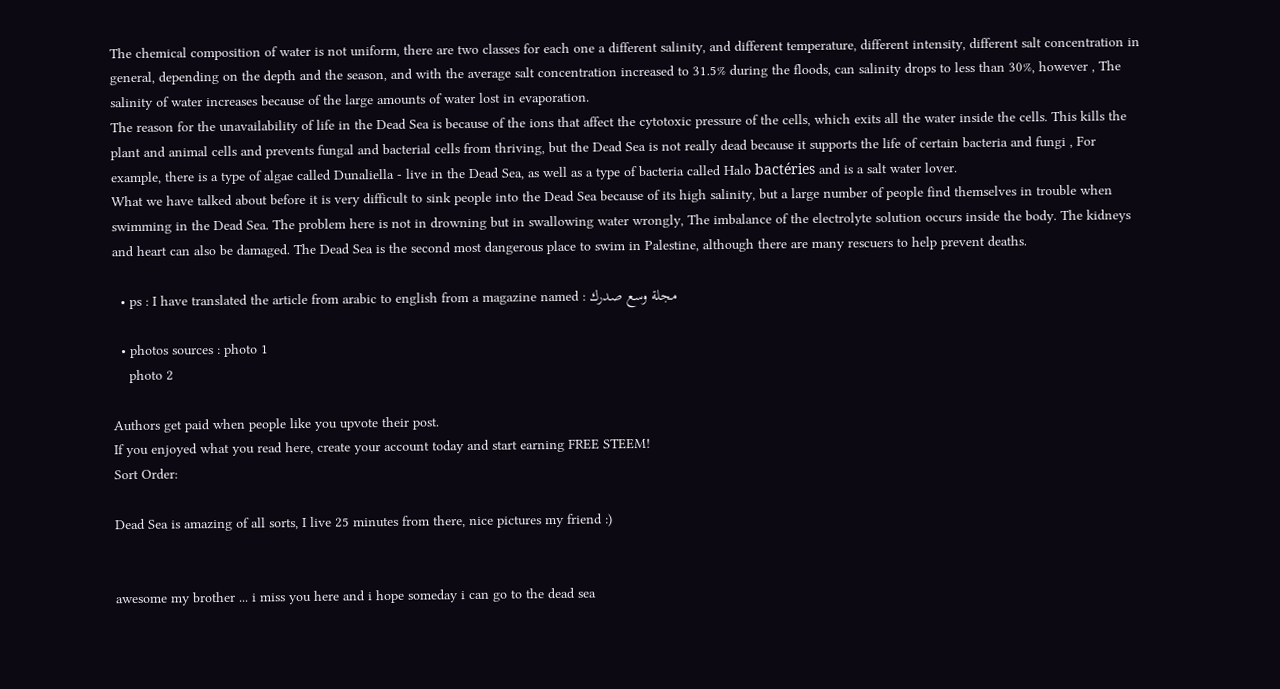The chemical composition of water is not uniform, there are two classes for each one a different salinity, and different temperature, different intensity, different salt concentration in general, depending on the depth and the season, and with the average salt concentration increased to 31.5% during the floods, can salinity drops to less than 30%, however , The salinity of water increases because of the large amounts of water lost in evaporation.
The reason for the unavailability of life in the Dead Sea is because of the ions that affect the cytotoxic pressure of the cells, which exits all the water inside the cells. This kills the plant and animal cells and prevents fungal and bacterial cells from thriving, but the Dead Sea is not really dead because it supports the life of certain bacteria and fungi , For example, there is a type of algae called Dunaliella - live in the Dead Sea, as well as a type of bacteria called Halo bactéries and is a salt water lover.
What we have talked about before it is very difficult to sink people into the Dead Sea because of its high salinity, but a large number of people find themselves in trouble when swimming in the Dead Sea. The problem here is not in drowning but in swallowing water wrongly, The imbalance of the electrolyte solution occurs inside the body. The kidneys and heart can also be damaged. The Dead Sea is the second most dangerous place to swim in Palestine, although there are many rescuers to help prevent deaths.

  • ps : I have translated the article from arabic to english from a magazine named : مجلة وسع صدرك

  • photos sources : photo 1
    photo 2

Authors get paid when people like you upvote their post.
If you enjoyed what you read here, create your account today and start earning FREE STEEM!
Sort Order:

Dead Sea is amazing of all sorts, I live 25 minutes from there, nice pictures my friend :)


awesome my brother ... i miss you here and i hope someday i can go to the dead sea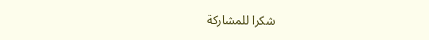شكرا للمشاركة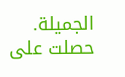الجميلة.
حصلت على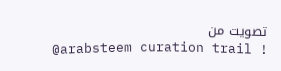تصويت من
@arabsteem curation trail !